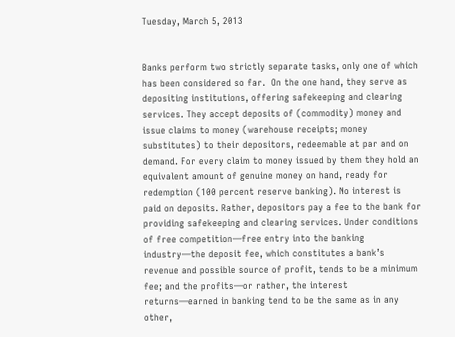Tuesday, March 5, 2013


Banks perform two strictly separate tasks, only one of which has been considered so far.  On the one hand, they serve as depositing institutions, offering safekeeping and clearing services. They accept deposits of (commodity) money and issue claims to money (warehouse receipts; money substitutes) to their depositors, redeemable at par and on demand. For every claim to money issued by them they hold an equivalent amount of genuine money on hand, ready for redemption (100 percent reserve banking). No interest is paid on deposits. Rather, depositors pay a fee to the bank for providing safekeeping and clearing services. Under conditions of free competition—free entry into the banking industry—the deposit fee, which constitutes a bank’s revenue and possible source of profit, tends to be a minimum fee; and the profits—or rather, the interest returns—earned in banking tend to be the same as in any other,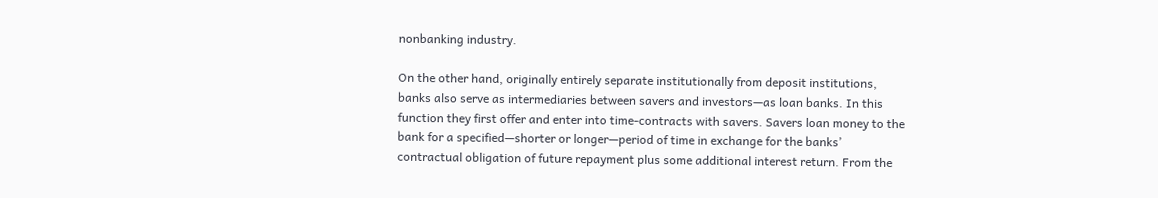nonbanking industry.

On the other hand, originally entirely separate institutionally from deposit institutions, banks also serve as intermediaries between savers and investors—as loan banks. In this function they first offer and enter into time-contracts with savers. Savers loan money to the bank for a specified—shorter or longer—period of time in exchange for the banks’ contractual obligation of future repayment plus some additional interest return. From the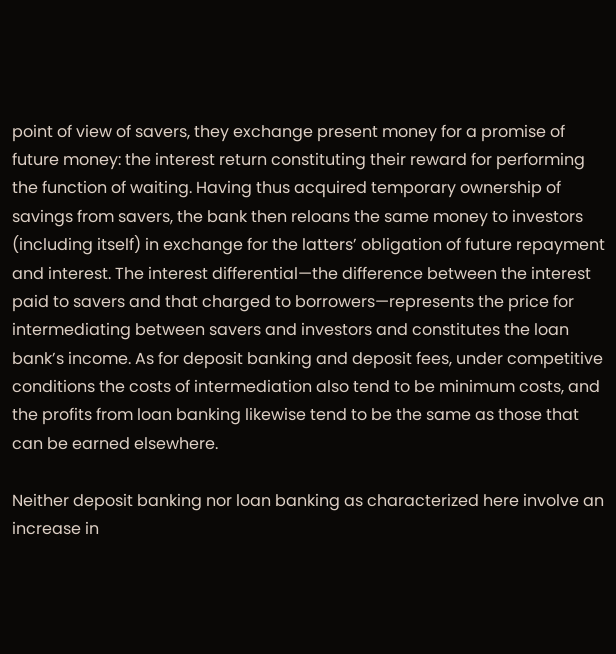point of view of savers, they exchange present money for a promise of future money: the interest return constituting their reward for performing the function of waiting. Having thus acquired temporary ownership of savings from savers, the bank then reloans the same money to investors (including itself) in exchange for the latters’ obligation of future repayment and interest. The interest differential—the difference between the interest paid to savers and that charged to borrowers—represents the price for intermediating between savers and investors and constitutes the loan bank’s income. As for deposit banking and deposit fees, under competitive conditions the costs of intermediation also tend to be minimum costs, and the profits from loan banking likewise tend to be the same as those that can be earned elsewhere.

Neither deposit banking nor loan banking as characterized here involve an increase in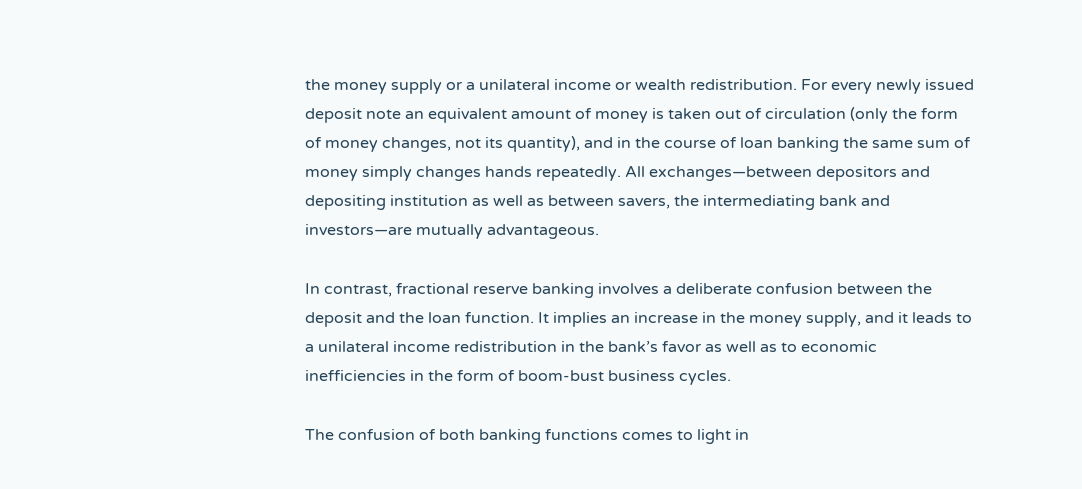the money supply or a unilateral income or wealth redistribution. For every newly issued deposit note an equivalent amount of money is taken out of circulation (only the form of money changes, not its quantity), and in the course of loan banking the same sum of money simply changes hands repeatedly. All exchanges—between depositors and depositing institution as well as between savers, the intermediating bank and investors—are mutually advantageous.

In contrast, fractional reserve banking involves a deliberate confusion between the deposit and the loan function. It implies an increase in the money supply, and it leads to a unilateral income redistribution in the bank’s favor as well as to economic inefficiencies in the form of boom-bust business cycles.

The confusion of both banking functions comes to light in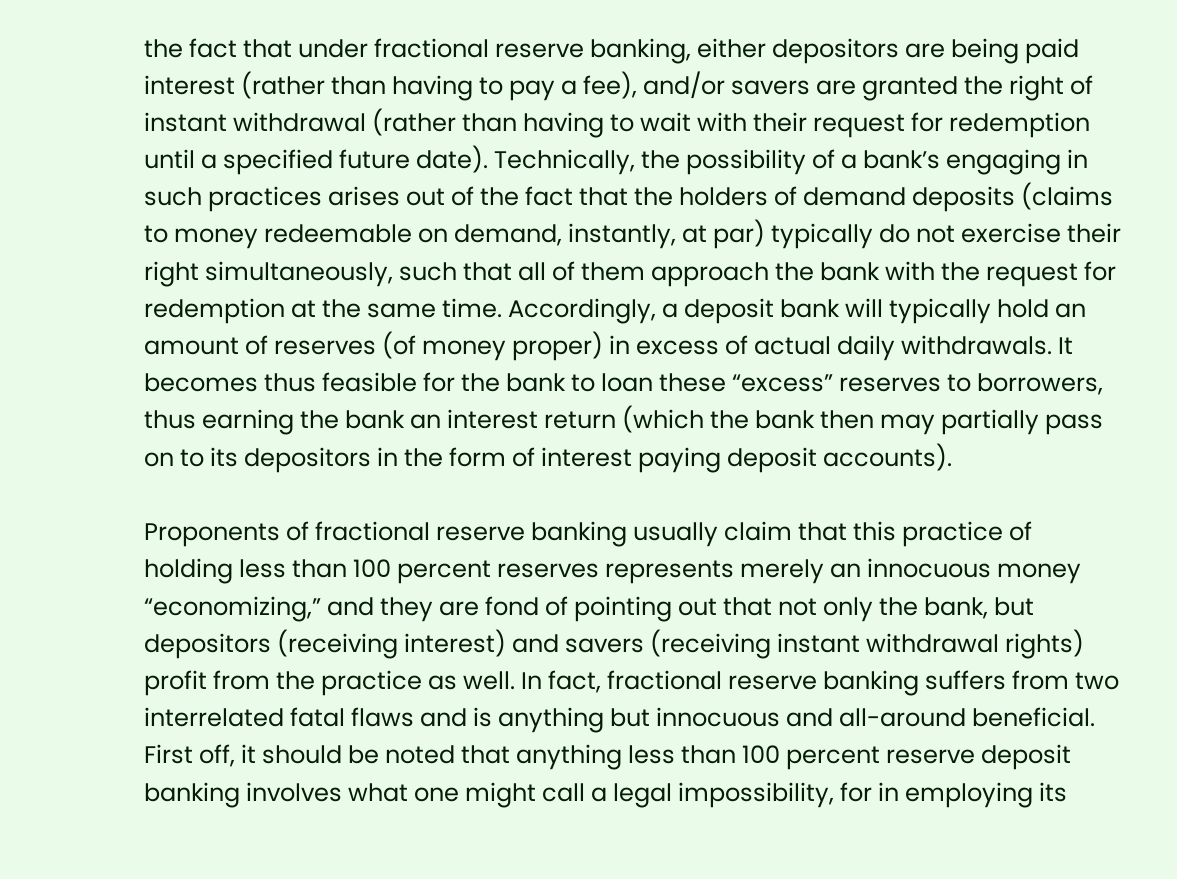the fact that under fractional reserve banking, either depositors are being paid interest (rather than having to pay a fee), and/or savers are granted the right of instant withdrawal (rather than having to wait with their request for redemption until a specified future date). Technically, the possibility of a bank’s engaging in such practices arises out of the fact that the holders of demand deposits (claims to money redeemable on demand, instantly, at par) typically do not exercise their right simultaneously, such that all of them approach the bank with the request for redemption at the same time. Accordingly, a deposit bank will typically hold an amount of reserves (of money proper) in excess of actual daily withdrawals. It becomes thus feasible for the bank to loan these “excess” reserves to borrowers, thus earning the bank an interest return (which the bank then may partially pass on to its depositors in the form of interest paying deposit accounts).

Proponents of fractional reserve banking usually claim that this practice of holding less than 100 percent reserves represents merely an innocuous money “economizing,” and they are fond of pointing out that not only the bank, but depositors (receiving interest) and savers (receiving instant withdrawal rights) profit from the practice as well. In fact, fractional reserve banking suffers from two interrelated fatal flaws and is anything but innocuous and all-around beneficial. First off, it should be noted that anything less than 100 percent reserve deposit banking involves what one might call a legal impossibility, for in employing its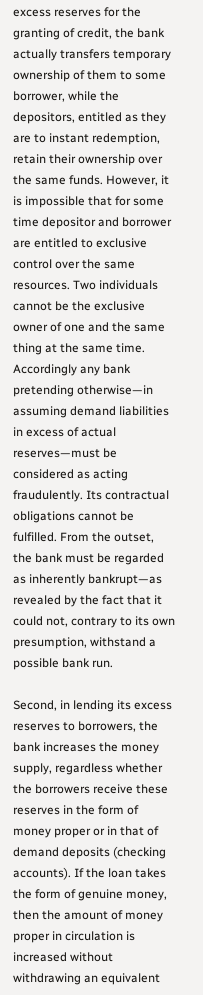excess reserves for the granting of credit, the bank actually transfers temporary ownership of them to some borrower, while the depositors, entitled as they are to instant redemption, retain their ownership over the same funds. However, it is impossible that for some time depositor and borrower are entitled to exclusive control over the same resources. Two individuals cannot be the exclusive owner of one and the same thing at the same time. Accordingly any bank pretending otherwise—in assuming demand liabilities in excess of actual reserves—must be considered as acting fraudulently. Its contractual obligations cannot be fulfilled. From the outset, the bank must be regarded as inherently bankrupt—as revealed by the fact that it could not, contrary to its own presumption, withstand a possible bank run.

Second, in lending its excess reserves to borrowers, the bank increases the money supply, regardless whether the borrowers receive these reserves in the form of money proper or in that of demand deposits (checking accounts). If the loan takes the form of genuine money, then the amount of money proper in circulation is increased without withdrawing an equivalent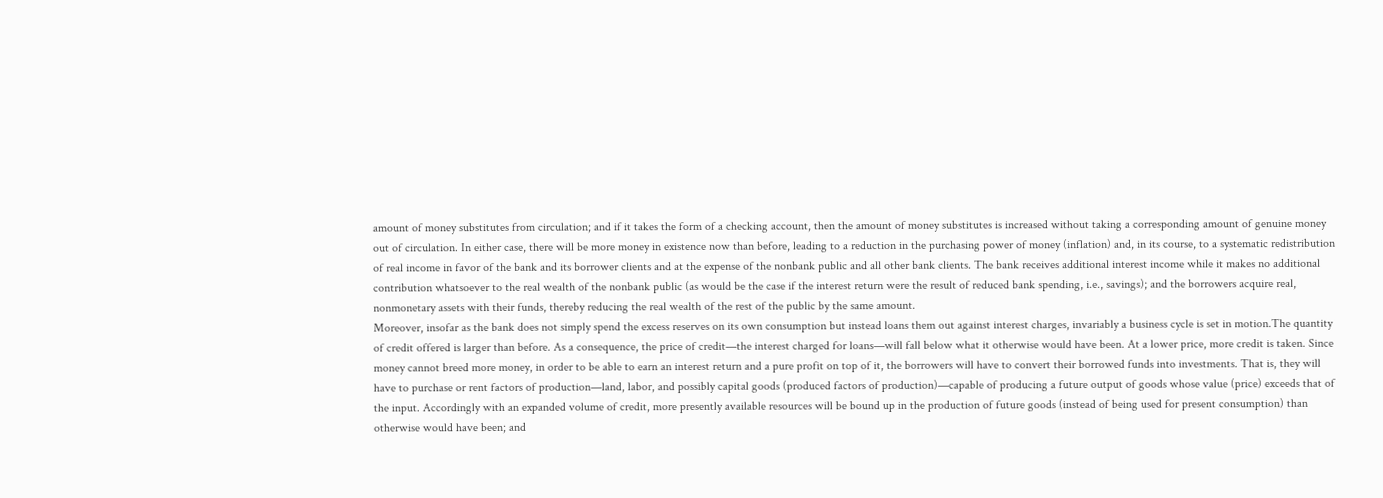amount of money substitutes from circulation; and if it takes the form of a checking account, then the amount of money substitutes is increased without taking a corresponding amount of genuine money out of circulation. In either case, there will be more money in existence now than before, leading to a reduction in the purchasing power of money (inflation) and, in its course, to a systematic redistribution of real income in favor of the bank and its borrower clients and at the expense of the nonbank public and all other bank clients. The bank receives additional interest income while it makes no additional contribution whatsoever to the real wealth of the nonbank public (as would be the case if the interest return were the result of reduced bank spending, i.e., savings); and the borrowers acquire real, nonmonetary assets with their funds, thereby reducing the real wealth of the rest of the public by the same amount.
Moreover, insofar as the bank does not simply spend the excess reserves on its own consumption but instead loans them out against interest charges, invariably a business cycle is set in motion.The quantity of credit offered is larger than before. As a consequence, the price of credit—the interest charged for loans—will fall below what it otherwise would have been. At a lower price, more credit is taken. Since money cannot breed more money, in order to be able to earn an interest return and a pure profit on top of it, the borrowers will have to convert their borrowed funds into investments. That is, they will have to purchase or rent factors of production—land, labor, and possibly capital goods (produced factors of production)—capable of producing a future output of goods whose value (price) exceeds that of the input. Accordingly with an expanded volume of credit, more presently available resources will be bound up in the production of future goods (instead of being used for present consumption) than otherwise would have been; and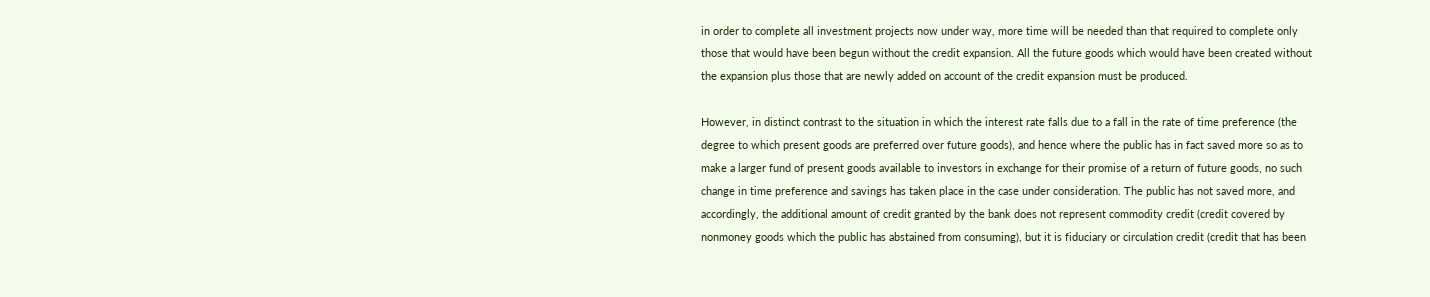in order to complete all investment projects now under way, more time will be needed than that required to complete only those that would have been begun without the credit expansion. All the future goods which would have been created without the expansion plus those that are newly added on account of the credit expansion must be produced.

However, in distinct contrast to the situation in which the interest rate falls due to a fall in the rate of time preference (the degree to which present goods are preferred over future goods), and hence where the public has in fact saved more so as to make a larger fund of present goods available to investors in exchange for their promise of a return of future goods, no such change in time preference and savings has taken place in the case under consideration. The public has not saved more, and accordingly, the additional amount of credit granted by the bank does not represent commodity credit (credit covered by nonmoney goods which the public has abstained from consuming), but it is fiduciary or circulation credit (credit that has been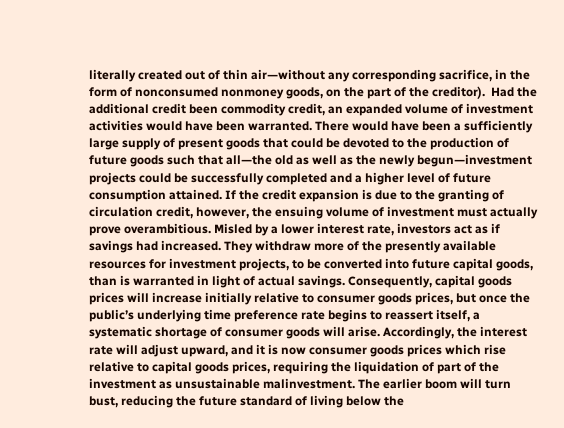literally created out of thin air—without any corresponding sacrifice, in the form of nonconsumed nonmoney goods, on the part of the creditor).  Had the additional credit been commodity credit, an expanded volume of investment activities would have been warranted. There would have been a sufficiently large supply of present goods that could be devoted to the production of future goods such that all—the old as well as the newly begun—investment projects could be successfully completed and a higher level of future consumption attained. If the credit expansion is due to the granting of circulation credit, however, the ensuing volume of investment must actually prove overambitious. Misled by a lower interest rate, investors act as if savings had increased. They withdraw more of the presently available resources for investment projects, to be converted into future capital goods, than is warranted in light of actual savings. Consequently, capital goods prices will increase initially relative to consumer goods prices, but once the public’s underlying time preference rate begins to reassert itself, a systematic shortage of consumer goods will arise. Accordingly, the interest rate will adjust upward, and it is now consumer goods prices which rise relative to capital goods prices, requiring the liquidation of part of the investment as unsustainable malinvestment. The earlier boom will turn bust, reducing the future standard of living below the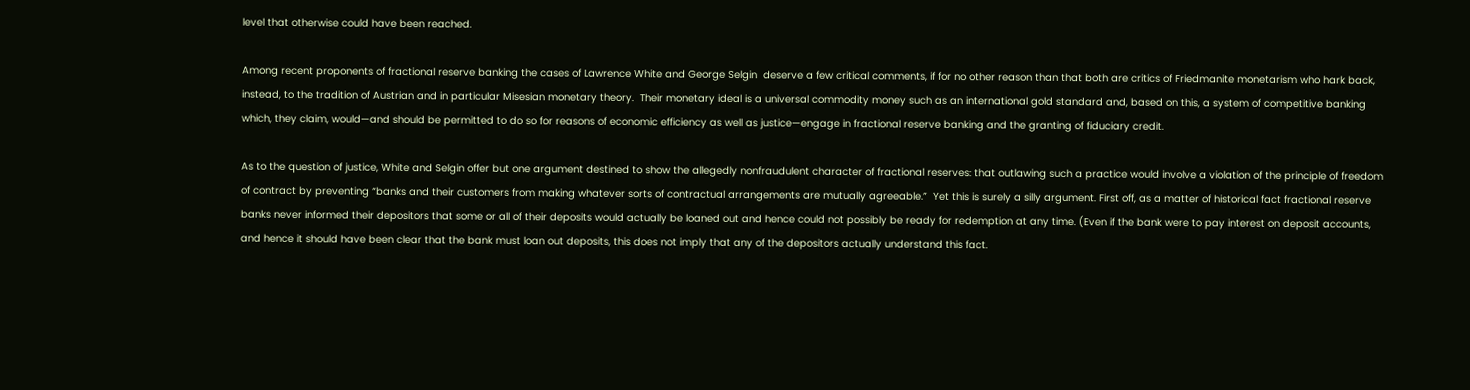level that otherwise could have been reached.

Among recent proponents of fractional reserve banking the cases of Lawrence White and George Selgin  deserve a few critical comments, if for no other reason than that both are critics of Friedmanite monetarism who hark back, instead, to the tradition of Austrian and in particular Misesian monetary theory.  Their monetary ideal is a universal commodity money such as an international gold standard and, based on this, a system of competitive banking which, they claim, would—and should be permitted to do so for reasons of economic efficiency as well as justice—engage in fractional reserve banking and the granting of fiduciary credit.

As to the question of justice, White and Selgin offer but one argument destined to show the allegedly nonfraudulent character of fractional reserves: that outlawing such a practice would involve a violation of the principle of freedom of contract by preventing “banks and their customers from making whatever sorts of contractual arrangements are mutually agreeable.”  Yet this is surely a silly argument. First off, as a matter of historical fact fractional reserve banks never informed their depositors that some or all of their deposits would actually be loaned out and hence could not possibly be ready for redemption at any time. (Even if the bank were to pay interest on deposit accounts, and hence it should have been clear that the bank must loan out deposits, this does not imply that any of the depositors actually understand this fact.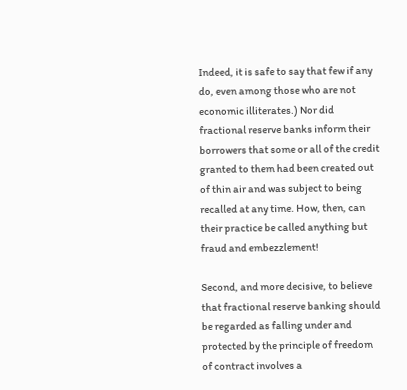Indeed, it is safe to say that few if any do, even among those who are not economic illiterates.) Nor did fractional reserve banks inform their borrowers that some or all of the credit granted to them had been created out of thin air and was subject to being recalled at any time. How, then, can their practice be called anything but fraud and embezzlement!

Second, and more decisive, to believe that fractional reserve banking should be regarded as falling under and protected by the principle of freedom of contract involves a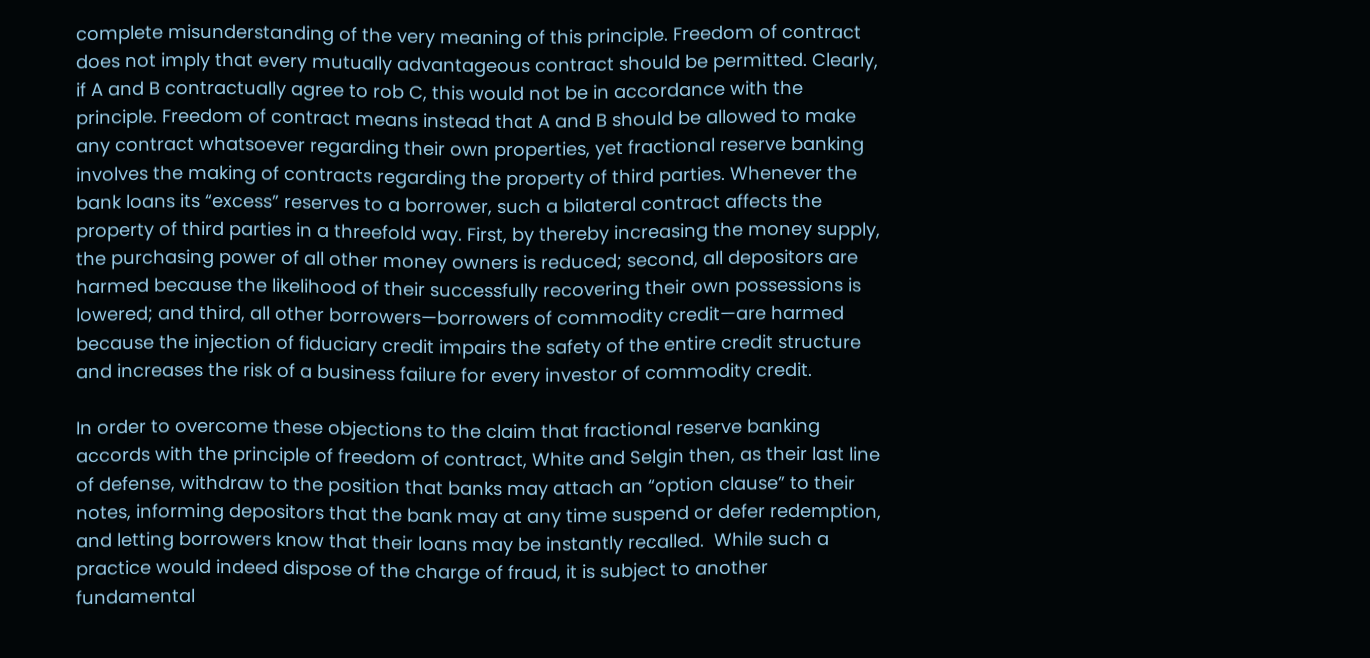complete misunderstanding of the very meaning of this principle. Freedom of contract does not imply that every mutually advantageous contract should be permitted. Clearly, if A and B contractually agree to rob C, this would not be in accordance with the principle. Freedom of contract means instead that A and B should be allowed to make any contract whatsoever regarding their own properties, yet fractional reserve banking involves the making of contracts regarding the property of third parties. Whenever the bank loans its “excess” reserves to a borrower, such a bilateral contract affects the property of third parties in a threefold way. First, by thereby increasing the money supply, the purchasing power of all other money owners is reduced; second, all depositors are harmed because the likelihood of their successfully recovering their own possessions is lowered; and third, all other borrowers—borrowers of commodity credit—are harmed because the injection of fiduciary credit impairs the safety of the entire credit structure and increases the risk of a business failure for every investor of commodity credit.

In order to overcome these objections to the claim that fractional reserve banking accords with the principle of freedom of contract, White and Selgin then, as their last line of defense, withdraw to the position that banks may attach an “option clause” to their notes, informing depositors that the bank may at any time suspend or defer redemption, and letting borrowers know that their loans may be instantly recalled.  While such a practice would indeed dispose of the charge of fraud, it is subject to another fundamental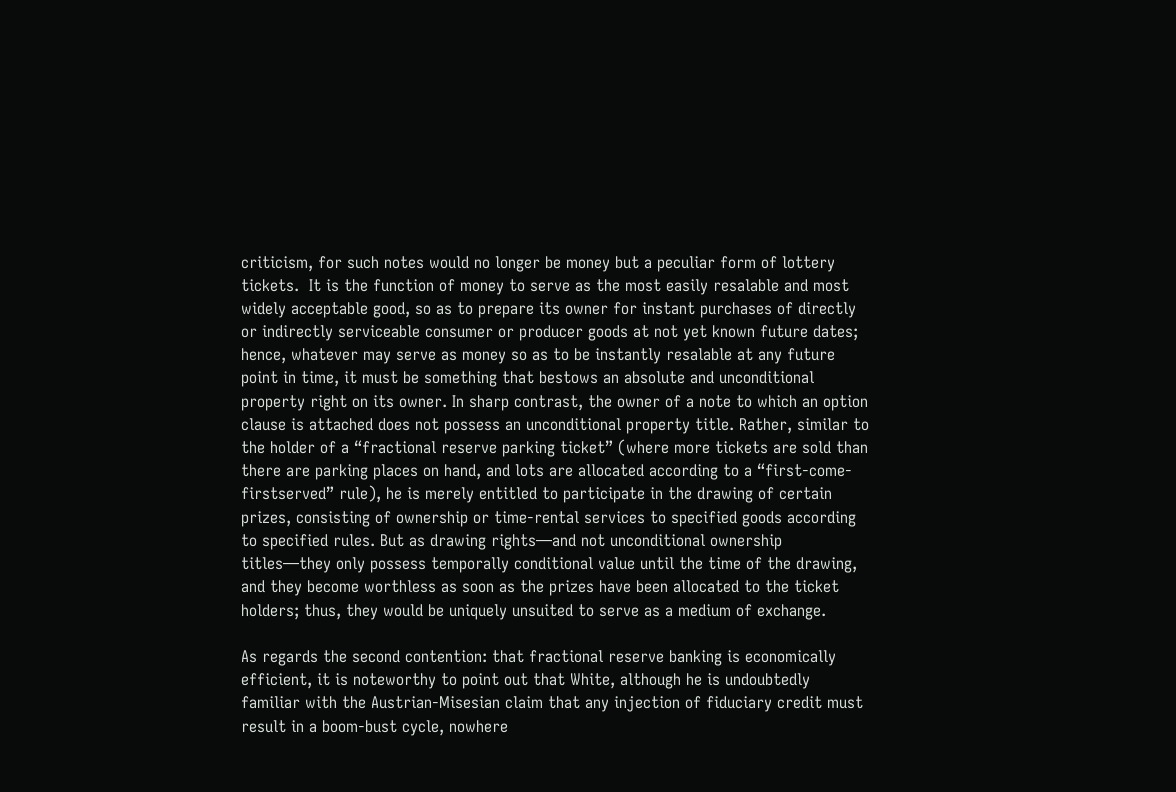criticism, for such notes would no longer be money but a peculiar form of lottery tickets.  It is the function of money to serve as the most easily resalable and most widely acceptable good, so as to prepare its owner for instant purchases of directly or indirectly serviceable consumer or producer goods at not yet known future dates; hence, whatever may serve as money so as to be instantly resalable at any future point in time, it must be something that bestows an absolute and unconditional property right on its owner. In sharp contrast, the owner of a note to which an option clause is attached does not possess an unconditional property title. Rather, similar to the holder of a “fractional reserve parking ticket” (where more tickets are sold than there are parking places on hand, and lots are allocated according to a “first-come-firstserved” rule), he is merely entitled to participate in the drawing of certain prizes, consisting of ownership or time-rental services to specified goods according to specified rules. But as drawing rights—and not unconditional ownership titles—they only possess temporally conditional value until the time of the drawing, and they become worthless as soon as the prizes have been allocated to the ticket holders; thus, they would be uniquely unsuited to serve as a medium of exchange.

As regards the second contention: that fractional reserve banking is economically efficient, it is noteworthy to point out that White, although he is undoubtedly familiar with the Austrian-Misesian claim that any injection of fiduciary credit must result in a boom-bust cycle, nowhere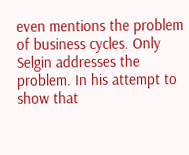even mentions the problem of business cycles. Only Selgin addresses the problem. In his attempt to show that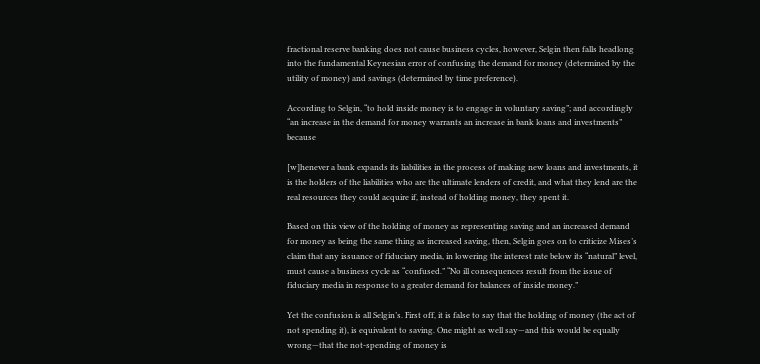fractional reserve banking does not cause business cycles, however, Selgin then falls headlong into the fundamental Keynesian error of confusing the demand for money (determined by the utility of money) and savings (determined by time preference).

According to Selgin, “to hold inside money is to engage in voluntary saving”; and accordingly “an increase in the demand for money warrants an increase in bank loans and investments” because

[w]henever a bank expands its liabilities in the process of making new loans and investments, it is the holders of the liabilities who are the ultimate lenders of credit, and what they lend are the real resources they could acquire if, instead of holding money, they spent it.

Based on this view of the holding of money as representing saving and an increased demand for money as being the same thing as increased saving, then, Selgin goes on to criticize Mises’s claim that any issuance of fiduciary media, in lowering the interest rate below its “natural” level, must cause a business cycle as “confused.” “No ill consequences result from the issue of fiduciary media in response to a greater demand for balances of inside money.”

Yet the confusion is all Selgin’s. First off, it is false to say that the holding of money (the act of not spending it), is equivalent to saving. One might as well say—and this would be equally wrong—that the not-spending of money is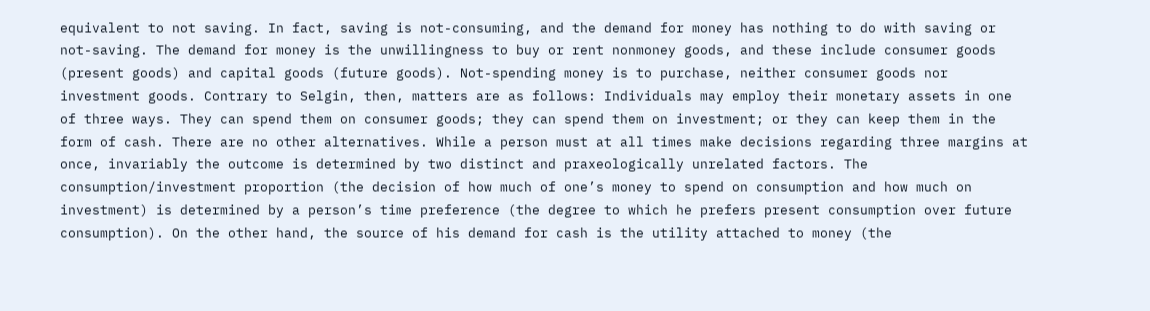equivalent to not saving. In fact, saving is not-consuming, and the demand for money has nothing to do with saving or not-saving. The demand for money is the unwillingness to buy or rent nonmoney goods, and these include consumer goods (present goods) and capital goods (future goods). Not-spending money is to purchase, neither consumer goods nor investment goods. Contrary to Selgin, then, matters are as follows: Individuals may employ their monetary assets in one of three ways. They can spend them on consumer goods; they can spend them on investment; or they can keep them in the form of cash. There are no other alternatives. While a person must at all times make decisions regarding three margins at once, invariably the outcome is determined by two distinct and praxeologically unrelated factors. The consumption/investment proportion (the decision of how much of one’s money to spend on consumption and how much on investment) is determined by a person’s time preference (the degree to which he prefers present consumption over future consumption). On the other hand, the source of his demand for cash is the utility attached to money (the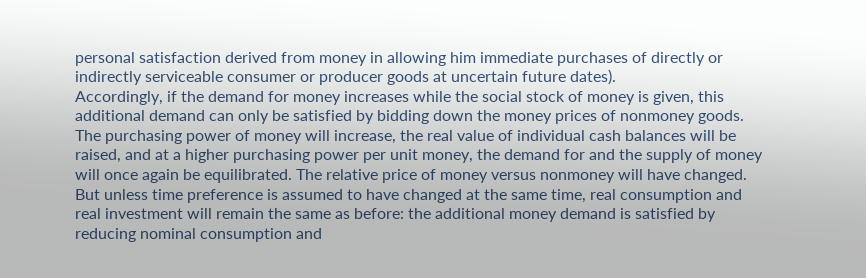personal satisfaction derived from money in allowing him immediate purchases of directly or indirectly serviceable consumer or producer goods at uncertain future dates).
Accordingly, if the demand for money increases while the social stock of money is given, this additional demand can only be satisfied by bidding down the money prices of nonmoney goods. The purchasing power of money will increase, the real value of individual cash balances will be raised, and at a higher purchasing power per unit money, the demand for and the supply of money will once again be equilibrated. The relative price of money versus nonmoney will have changed. But unless time preference is assumed to have changed at the same time, real consumption and real investment will remain the same as before: the additional money demand is satisfied by reducing nominal consumption and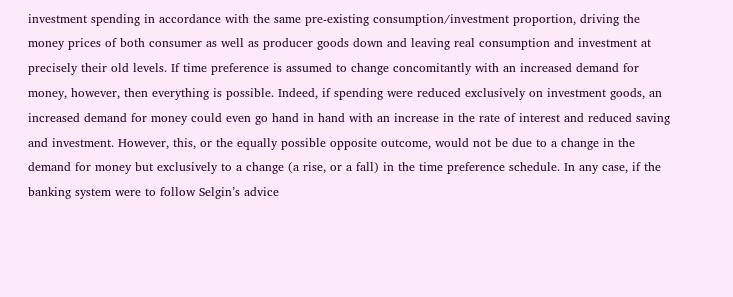investment spending in accordance with the same pre-existing consumption/investment proportion, driving the money prices of both consumer as well as producer goods down and leaving real consumption and investment at precisely their old levels. If time preference is assumed to change concomitantly with an increased demand for money, however, then everything is possible. Indeed, if spending were reduced exclusively on investment goods, an increased demand for money could even go hand in hand with an increase in the rate of interest and reduced saving and investment. However, this, or the equally possible opposite outcome, would not be due to a change in the demand for money but exclusively to a change (a rise, or a fall) in the time preference schedule. In any case, if the banking system were to follow Selgin’s advice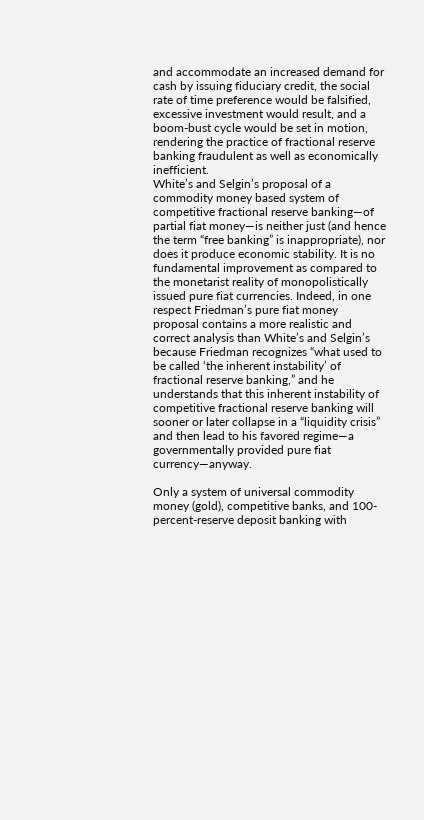and accommodate an increased demand for cash by issuing fiduciary credit, the social rate of time preference would be falsified, excessive investment would result, and a boom-bust cycle would be set in motion, rendering the practice of fractional reserve banking fraudulent as well as economically inefficient.
White’s and Selgin’s proposal of a commodity money based system of competitive fractional reserve banking—of partial fiat money—is neither just (and hence the term “free banking” is inappropriate), nor does it produce economic stability. It is no fundamental improvement as compared to the monetarist reality of monopolistically issued pure fiat currencies. Indeed, in one respect Friedman’s pure fiat money proposal contains a more realistic and correct analysis than White’s and Selgin’s because Friedman recognizes “what used to be called ‘the inherent instability’ of fractional reserve banking,” and he understands that this inherent instability of competitive fractional reserve banking will sooner or later collapse in a “liquidity crisis” and then lead to his favored regime—a governmentally provided pure fiat currency—anyway.

Only a system of universal commodity money (gold), competitive banks, and 100-percent-reserve deposit banking with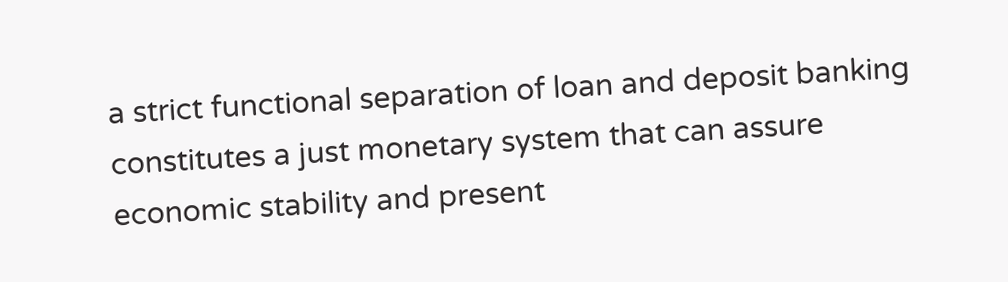a strict functional separation of loan and deposit banking constitutes a just monetary system that can assure economic stability and present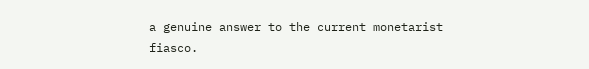a genuine answer to the current monetarist fiasco.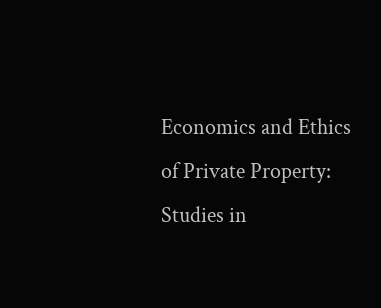Economics and Ethics of Private Property: Studies in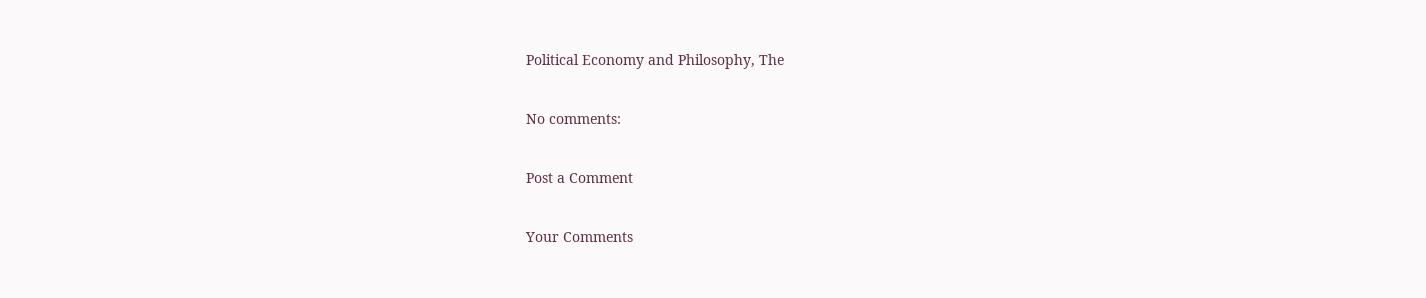Political Economy and Philosophy, The

No comments:

Post a Comment

Your Comments